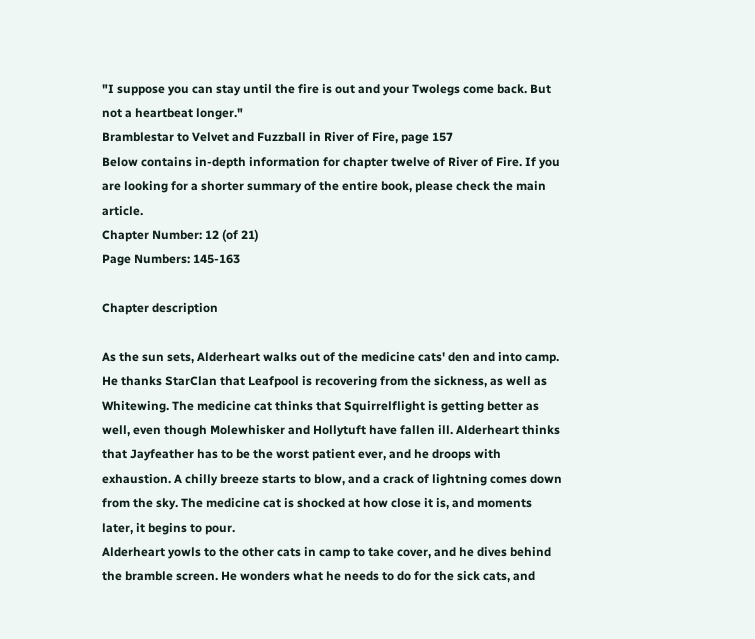"I suppose you can stay until the fire is out and your Twolegs come back. But not a heartbeat longer."
Bramblestar to Velvet and Fuzzball in River of Fire, page 157
Below contains in-depth information for chapter twelve of River of Fire. If you are looking for a shorter summary of the entire book, please check the main article.
Chapter Number: 12 (of 21)
Page Numbers: 145-163

Chapter description

As the sun sets, Alderheart walks out of the medicine cats' den and into camp. He thanks StarClan that Leafpool is recovering from the sickness, as well as Whitewing. The medicine cat thinks that Squirrelflight is getting better as well, even though Molewhisker and Hollytuft have fallen ill. Alderheart thinks that Jayfeather has to be the worst patient ever, and he droops with exhaustion. A chilly breeze starts to blow, and a crack of lightning comes down from the sky. The medicine cat is shocked at how close it is, and moments later, it begins to pour.
Alderheart yowls to the other cats in camp to take cover, and he dives behind the bramble screen. He wonders what he needs to do for the sick cats, and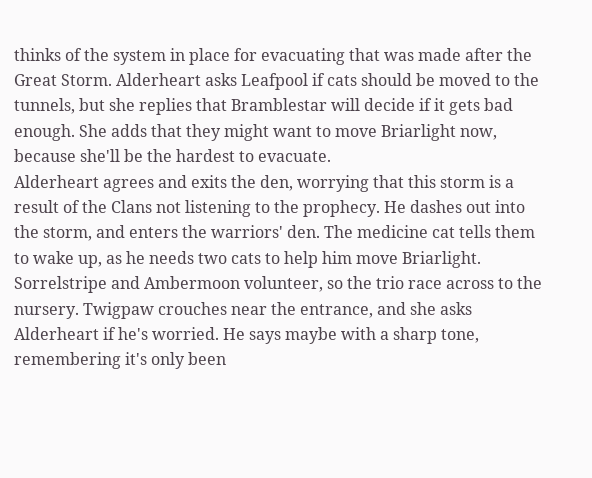thinks of the system in place for evacuating that was made after the Great Storm. Alderheart asks Leafpool if cats should be moved to the tunnels, but she replies that Bramblestar will decide if it gets bad enough. She adds that they might want to move Briarlight now, because she'll be the hardest to evacuate.
Alderheart agrees and exits the den, worrying that this storm is a result of the Clans not listening to the prophecy. He dashes out into the storm, and enters the warriors' den. The medicine cat tells them to wake up, as he needs two cats to help him move Briarlight. Sorrelstripe and Ambermoon volunteer, so the trio race across to the nursery. Twigpaw crouches near the entrance, and she asks Alderheart if he's worried. He says maybe with a sharp tone, remembering it's only been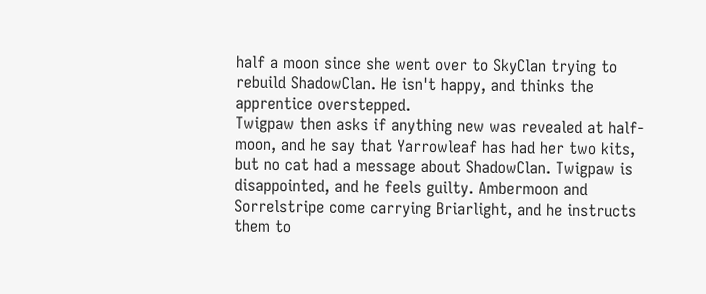half a moon since she went over to SkyClan trying to rebuild ShadowClan. He isn't happy, and thinks the apprentice overstepped.
Twigpaw then asks if anything new was revealed at half-moon, and he say that Yarrowleaf has had her two kits, but no cat had a message about ShadowClan. Twigpaw is disappointed, and he feels guilty. Ambermoon and Sorrelstripe come carrying Briarlight, and he instructs them to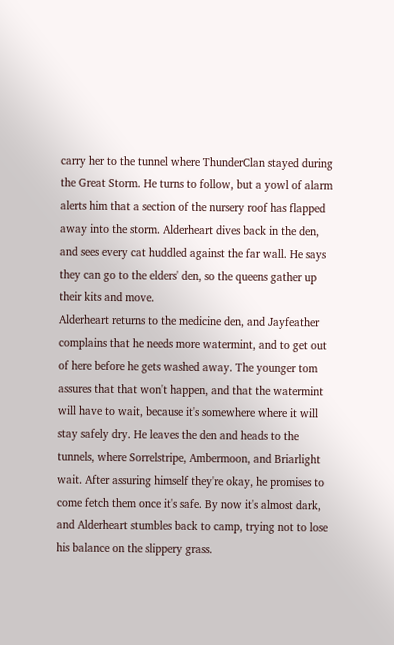carry her to the tunnel where ThunderClan stayed during the Great Storm. He turns to follow, but a yowl of alarm alerts him that a section of the nursery roof has flapped away into the storm. Alderheart dives back in the den, and sees every cat huddled against the far wall. He says they can go to the elders' den, so the queens gather up their kits and move.
Alderheart returns to the medicine den, and Jayfeather complains that he needs more watermint, and to get out of here before he gets washed away. The younger tom assures that that won't happen, and that the watermint will have to wait, because it's somewhere where it will stay safely dry. He leaves the den and heads to the tunnels, where Sorrelstripe, Ambermoon, and Briarlight wait. After assuring himself they're okay, he promises to come fetch them once it's safe. By now it's almost dark, and Alderheart stumbles back to camp, trying not to lose his balance on the slippery grass.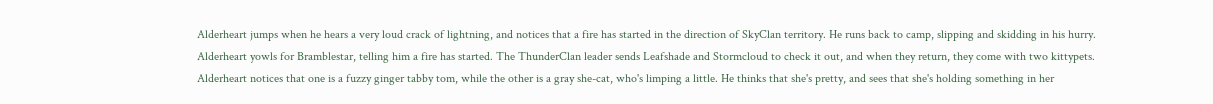Alderheart jumps when he hears a very loud crack of lightning, and notices that a fire has started in the direction of SkyClan territory. He runs back to camp, slipping and skidding in his hurry. Alderheart yowls for Bramblestar, telling him a fire has started. The ThunderClan leader sends Leafshade and Stormcloud to check it out, and when they return, they come with two kittypets. Alderheart notices that one is a fuzzy ginger tabby tom, while the other is a gray she-cat, who's limping a little. He thinks that she's pretty, and sees that she's holding something in her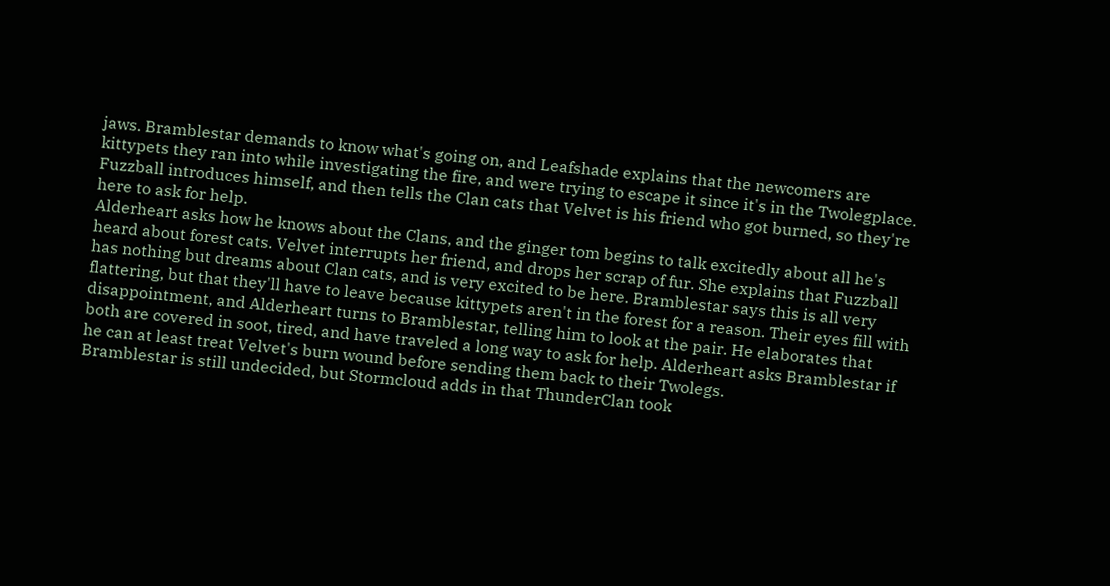jaws. Bramblestar demands to know what's going on, and Leafshade explains that the newcomers are kittypets they ran into while investigating the fire, and were trying to escape it since it's in the Twolegplace. Fuzzball introduces himself, and then tells the Clan cats that Velvet is his friend who got burned, so they're here to ask for help.
Alderheart asks how he knows about the Clans, and the ginger tom begins to talk excitedly about all he's heard about forest cats. Velvet interrupts her friend, and drops her scrap of fur. She explains that Fuzzball has nothing but dreams about Clan cats, and is very excited to be here. Bramblestar says this is all very flattering, but that they'll have to leave because kittypets aren't in the forest for a reason. Their eyes fill with disappointment, and Alderheart turns to Bramblestar, telling him to look at the pair. He elaborates that both are covered in soot, tired, and have traveled a long way to ask for help. Alderheart asks Bramblestar if he can at least treat Velvet's burn wound before sending them back to their Twolegs.
Bramblestar is still undecided, but Stormcloud adds in that ThunderClan took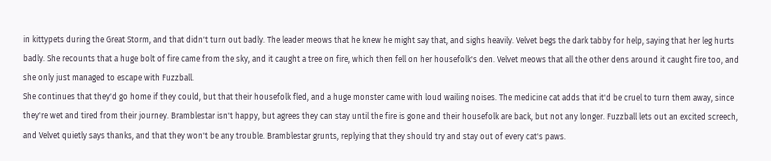in kittypets during the Great Storm, and that didn't turn out badly. The leader meows that he knew he might say that, and sighs heavily. Velvet begs the dark tabby for help, saying that her leg hurts badly. She recounts that a huge bolt of fire came from the sky, and it caught a tree on fire, which then fell on her housefolk's den. Velvet meows that all the other dens around it caught fire too, and she only just managed to escape with Fuzzball.
She continues that they'd go home if they could, but that their housefolk fled, and a huge monster came with loud wailing noises. The medicine cat adds that it'd be cruel to turn them away, since they're wet and tired from their journey. Bramblestar isn't happy, but agrees they can stay until the fire is gone and their housefolk are back, but not any longer. Fuzzball lets out an excited screech, and Velvet quietly says thanks, and that they won't be any trouble. Bramblestar grunts, replying that they should try and stay out of every cat's paws.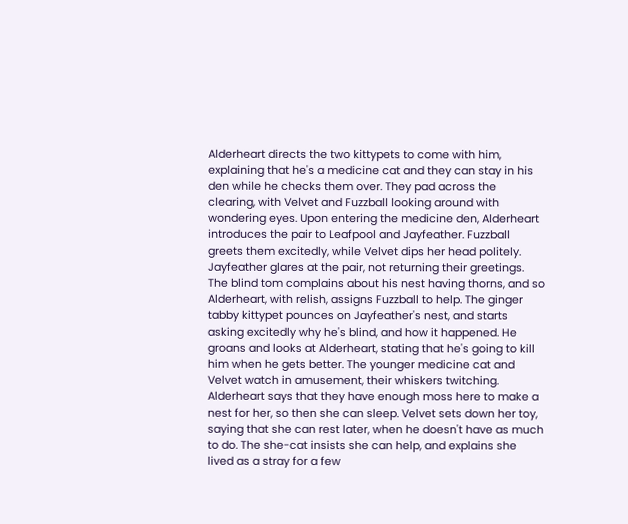Alderheart directs the two kittypets to come with him, explaining that he's a medicine cat and they can stay in his den while he checks them over. They pad across the clearing, with Velvet and Fuzzball looking around with wondering eyes. Upon entering the medicine den, Alderheart introduces the pair to Leafpool and Jayfeather. Fuzzball greets them excitedly, while Velvet dips her head politely. Jayfeather glares at the pair, not returning their greetings. The blind tom complains about his nest having thorns, and so Alderheart, with relish, assigns Fuzzball to help. The ginger tabby kittypet pounces on Jayfeather's nest, and starts asking excitedly why he's blind, and how it happened. He groans and looks at Alderheart, stating that he's going to kill him when he gets better. The younger medicine cat and Velvet watch in amusement, their whiskers twitching.
Alderheart says that they have enough moss here to make a nest for her, so then she can sleep. Velvet sets down her toy, saying that she can rest later, when he doesn't have as much to do. The she-cat insists she can help, and explains she lived as a stray for a few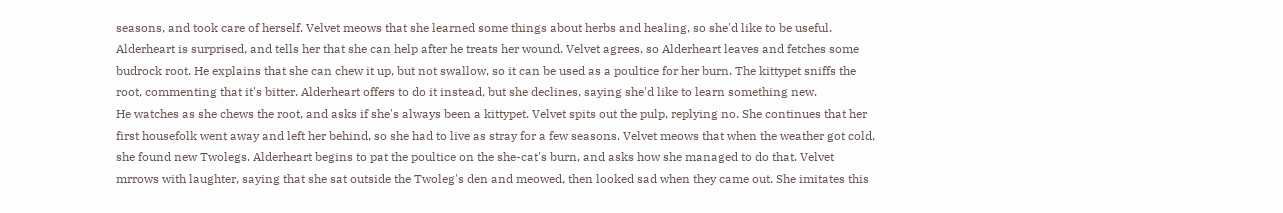seasons, and took care of herself. Velvet meows that she learned some things about herbs and healing, so she'd like to be useful. Alderheart is surprised, and tells her that she can help after he treats her wound. Velvet agrees, so Alderheart leaves and fetches some budrock root. He explains that she can chew it up, but not swallow, so it can be used as a poultice for her burn. The kittypet sniffs the root, commenting that it's bitter. Alderheart offers to do it instead, but she declines, saying she'd like to learn something new.
He watches as she chews the root, and asks if she's always been a kittypet. Velvet spits out the pulp, replying no. She continues that her first housefolk went away and left her behind, so she had to live as stray for a few seasons. Velvet meows that when the weather got cold, she found new Twolegs. Alderheart begins to pat the poultice on the she-cat's burn, and asks how she managed to do that. Velvet mrrows with laughter, saying that she sat outside the Twoleg's den and meowed, then looked sad when they came out. She imitates this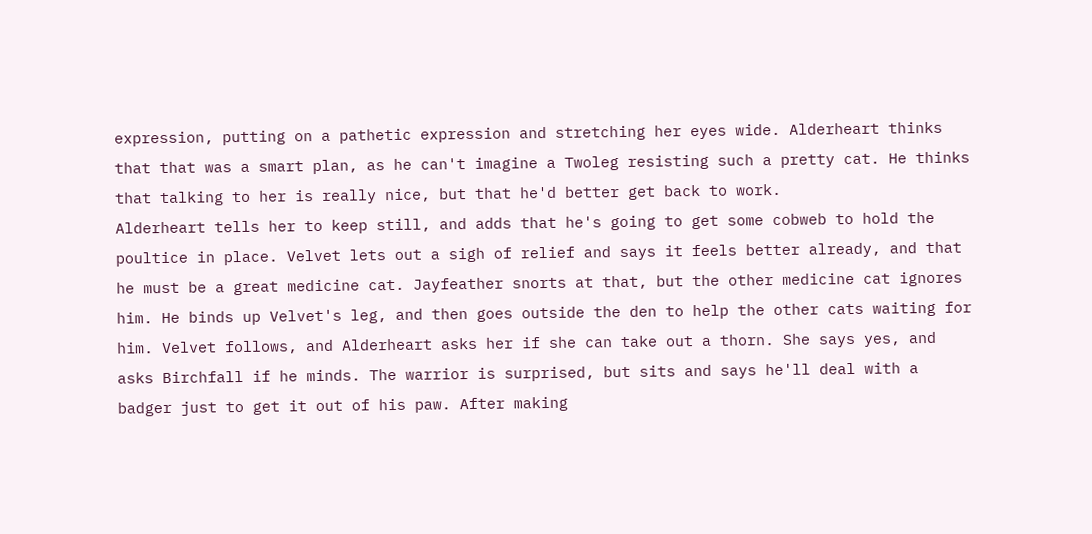expression, putting on a pathetic expression and stretching her eyes wide. Alderheart thinks that that was a smart plan, as he can't imagine a Twoleg resisting such a pretty cat. He thinks that talking to her is really nice, but that he'd better get back to work.
Alderheart tells her to keep still, and adds that he's going to get some cobweb to hold the poultice in place. Velvet lets out a sigh of relief and says it feels better already, and that he must be a great medicine cat. Jayfeather snorts at that, but the other medicine cat ignores him. He binds up Velvet's leg, and then goes outside the den to help the other cats waiting for him. Velvet follows, and Alderheart asks her if she can take out a thorn. She says yes, and asks Birchfall if he minds. The warrior is surprised, but sits and says he'll deal with a badger just to get it out of his paw. After making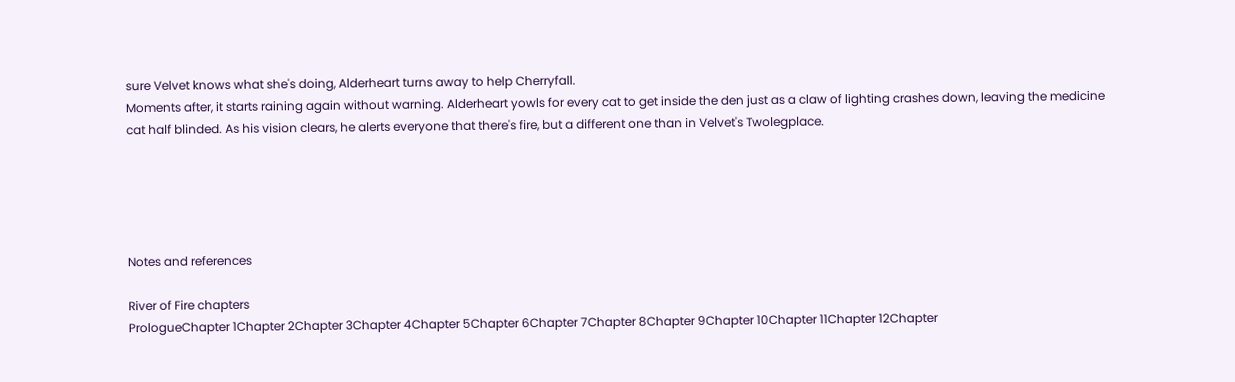sure Velvet knows what she's doing, Alderheart turns away to help Cherryfall.
Moments after, it starts raining again without warning. Alderheart yowls for every cat to get inside the den just as a claw of lighting crashes down, leaving the medicine cat half blinded. As his vision clears, he alerts everyone that there's fire, but a different one than in Velvet's Twolegplace.





Notes and references

River of Fire chapters
PrologueChapter 1Chapter 2Chapter 3Chapter 4Chapter 5Chapter 6Chapter 7Chapter 8Chapter 9Chapter 10Chapter 11Chapter 12Chapter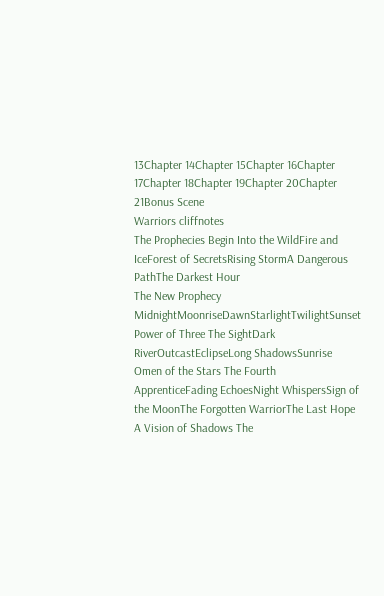13Chapter 14Chapter 15Chapter 16Chapter 17Chapter 18Chapter 19Chapter 20Chapter 21Bonus Scene
Warriors cliffnotes
The Prophecies Begin Into the WildFire and IceForest of SecretsRising StormA Dangerous PathThe Darkest Hour
The New Prophecy MidnightMoonriseDawnStarlightTwilightSunset
Power of Three The SightDark RiverOutcastEclipseLong ShadowsSunrise
Omen of the Stars The Fourth ApprenticeFading EchoesNight WhispersSign of the MoonThe Forgotten WarriorThe Last Hope
A Vision of Shadows The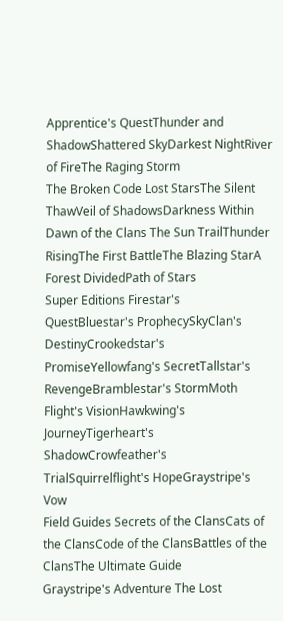Apprentice's QuestThunder and ShadowShattered SkyDarkest NightRiver of FireThe Raging Storm
The Broken Code Lost StarsThe Silent ThawVeil of ShadowsDarkness Within
Dawn of the Clans The Sun TrailThunder RisingThe First BattleThe Blazing StarA Forest DividedPath of Stars
Super Editions Firestar's QuestBluestar's ProphecySkyClan's DestinyCrookedstar's PromiseYellowfang's SecretTallstar's RevengeBramblestar's StormMoth Flight's VisionHawkwing's JourneyTigerheart's ShadowCrowfeather's TrialSquirrelflight's HopeGraystripe's Vow
Field Guides Secrets of the ClansCats of the ClansCode of the ClansBattles of the ClansThe Ultimate Guide
Graystripe's Adventure The Lost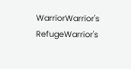WarriorWarrior's RefugeWarrior's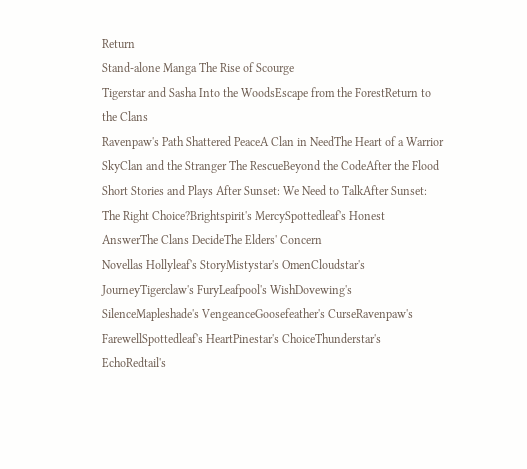Return
Stand-alone Manga The Rise of Scourge
Tigerstar and Sasha Into the WoodsEscape from the ForestReturn to the Clans
Ravenpaw's Path Shattered PeaceA Clan in NeedThe Heart of a Warrior
SkyClan and the Stranger The RescueBeyond the CodeAfter the Flood
Short Stories and Plays After Sunset: We Need to TalkAfter Sunset: The Right Choice?Brightspirit's MercySpottedleaf's Honest AnswerThe Clans DecideThe Elders' Concern
Novellas Hollyleaf's StoryMistystar's OmenCloudstar's JourneyTigerclaw's FuryLeafpool's WishDovewing's SilenceMapleshade's VengeanceGoosefeather's CurseRavenpaw's FarewellSpottedleaf's HeartPinestar's ChoiceThunderstar's EchoRedtail's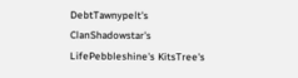DebtTawnypelt's ClanShadowstar's LifePebbleshine's KitsTree's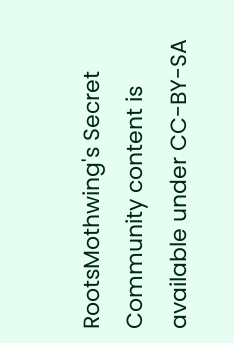RootsMothwing's Secret
Community content is available under CC-BY-SA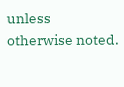unless otherwise noted.